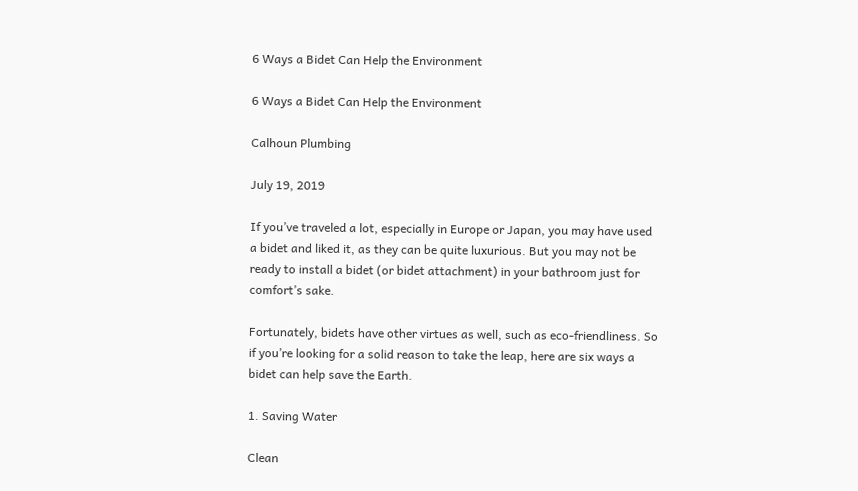6 Ways a Bidet Can Help the Environment

6 Ways a Bidet Can Help the Environment

Calhoun Plumbing

July 19, 2019

If you’ve traveled a lot, especially in Europe or Japan, you may have used a bidet and liked it, as they can be quite luxurious. But you may not be ready to install a bidet (or bidet attachment) in your bathroom just for comfort’s sake.

Fortunately, bidets have other virtues as well, such as eco-friendliness. So if you’re looking for a solid reason to take the leap, here are six ways a bidet can help save the Earth.

1. Saving Water

Clean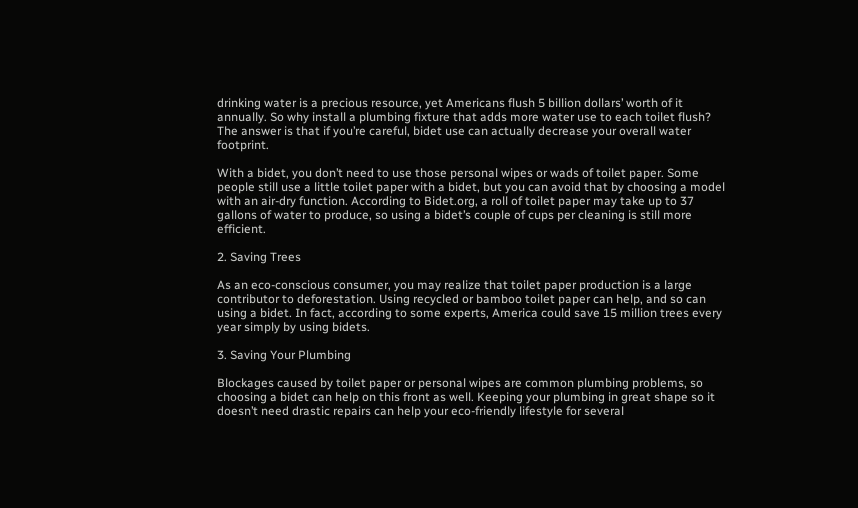drinking water is a precious resource, yet Americans flush 5 billion dollars’ worth of it annually. So why install a plumbing fixture that adds more water use to each toilet flush? The answer is that if you’re careful, bidet use can actually decrease your overall water footprint.

With a bidet, you don’t need to use those personal wipes or wads of toilet paper. Some people still use a little toilet paper with a bidet, but you can avoid that by choosing a model with an air-dry function. According to Bidet.org, a roll of toilet paper may take up to 37 gallons of water to produce, so using a bidet’s couple of cups per cleaning is still more efficient.

2. Saving Trees

As an eco-conscious consumer, you may realize that toilet paper production is a large contributor to deforestation. Using recycled or bamboo toilet paper can help, and so can using a bidet. In fact, according to some experts, America could save 15 million trees every year simply by using bidets.

3. Saving Your Plumbing

Blockages caused by toilet paper or personal wipes are common plumbing problems, so choosing a bidet can help on this front as well. Keeping your plumbing in great shape so it doesn’t need drastic repairs can help your eco-friendly lifestyle for several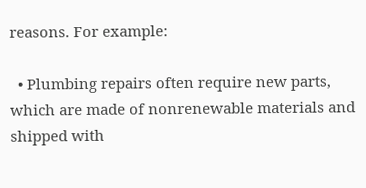reasons. For example:

  • Plumbing repairs often require new parts, which are made of nonrenewable materials and shipped with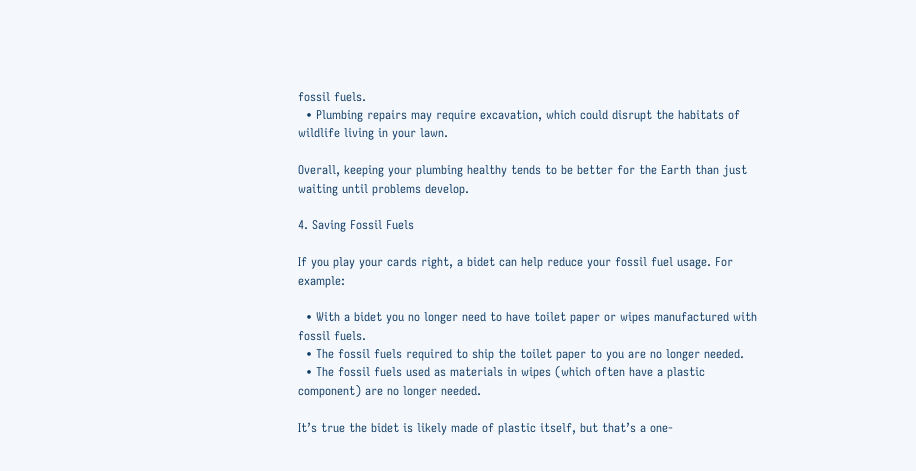fossil fuels.
  • Plumbing repairs may require excavation, which could disrupt the habitats of wildlife living in your lawn.

Overall, keeping your plumbing healthy tends to be better for the Earth than just waiting until problems develop.

4. Saving Fossil Fuels

If you play your cards right, a bidet can help reduce your fossil fuel usage. For example:

  • With a bidet you no longer need to have toilet paper or wipes manufactured with fossil fuels.
  • The fossil fuels required to ship the toilet paper to you are no longer needed.
  • The fossil fuels used as materials in wipes (which often have a plastic component) are no longer needed.

It’s true the bidet is likely made of plastic itself, but that’s a one-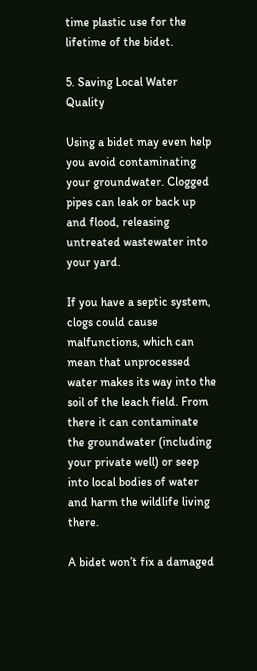time plastic use for the lifetime of the bidet.

5. Saving Local Water Quality

Using a bidet may even help you avoid contaminating your groundwater. Clogged pipes can leak or back up and flood, releasing untreated wastewater into your yard.

If you have a septic system, clogs could cause malfunctions, which can mean that unprocessed water makes its way into the soil of the leach field. From there it can contaminate the groundwater (including your private well) or seep into local bodies of water and harm the wildlife living there.

A bidet won’t fix a damaged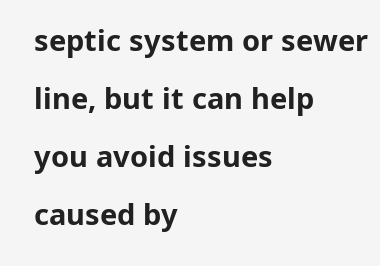septic system or sewer line, but it can help you avoid issues caused by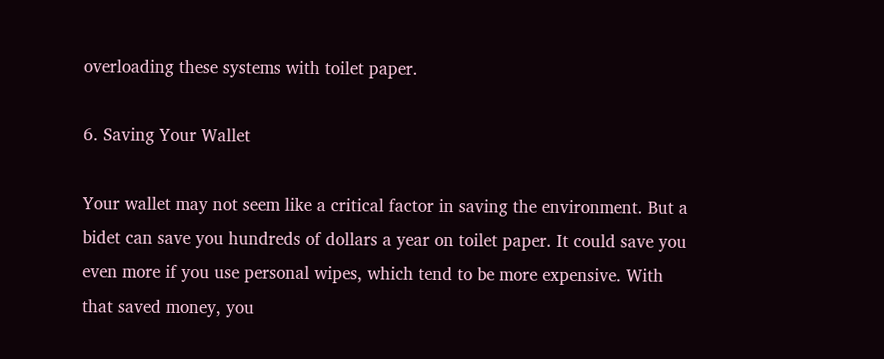overloading these systems with toilet paper.

6. Saving Your Wallet

Your wallet may not seem like a critical factor in saving the environment. But a bidet can save you hundreds of dollars a year on toilet paper. It could save you even more if you use personal wipes, which tend to be more expensive. With that saved money, you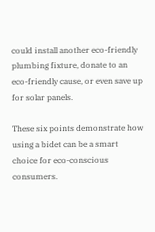could install another eco-friendly plumbing fixture, donate to an eco-friendly cause, or even save up for solar panels.

These six points demonstrate how using a bidet can be a smart choice for eco-conscious consumers.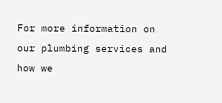For more information on our plumbing services and how we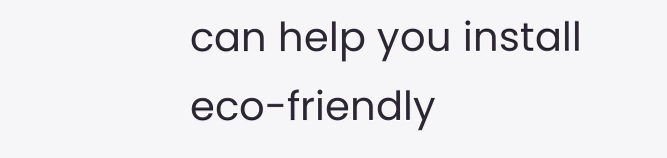can help you install eco-friendly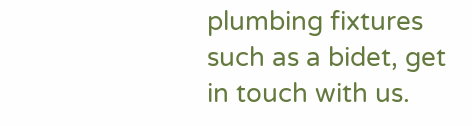plumbing fixtures such as a bidet, get in touch with us.